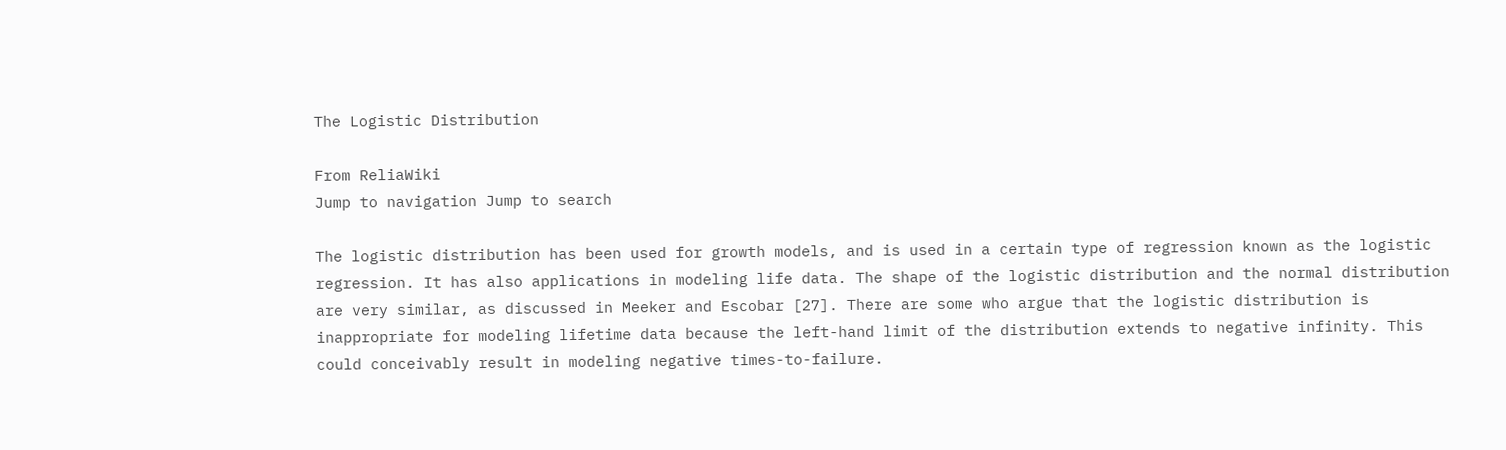The Logistic Distribution

From ReliaWiki
Jump to navigation Jump to search

The logistic distribution has been used for growth models, and is used in a certain type of regression known as the logistic regression. It has also applications in modeling life data. The shape of the logistic distribution and the normal distribution are very similar, as discussed in Meeker and Escobar [27]. There are some who argue that the logistic distribution is inappropriate for modeling lifetime data because the left-hand limit of the distribution extends to negative infinity. This could conceivably result in modeling negative times-to-failure.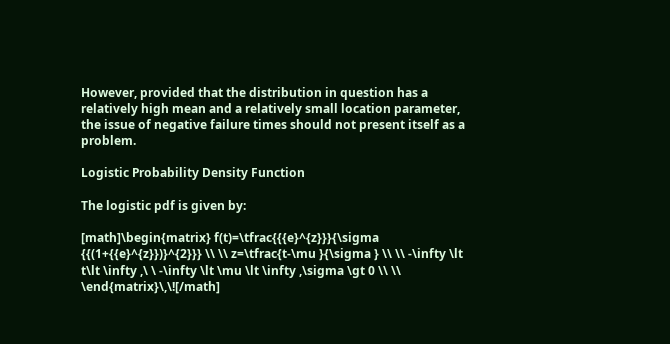However, provided that the distribution in question has a relatively high mean and a relatively small location parameter, the issue of negative failure times should not present itself as a problem.

Logistic Probability Density Function

The logistic pdf is given by:

[math]\begin{matrix} f(t)=\tfrac{{{e}^{z}}}{\sigma {{(1+{{e}^{z}})}^{2}}} \\ \\ z=\tfrac{t-\mu }{\sigma } \\ \\ -\infty \lt t\lt \infty ,\ \ -\infty \lt \mu \lt \infty ,\sigma \gt 0 \\ \\ \end{matrix}\,\![/math]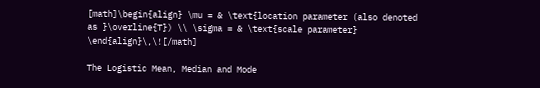[math]\begin{align} \mu = & \text{location parameter (also denoted as }\overline{T}) \\ \sigma = & \text{scale parameter} \end{align}\,\![/math]

The Logistic Mean, Median and Mode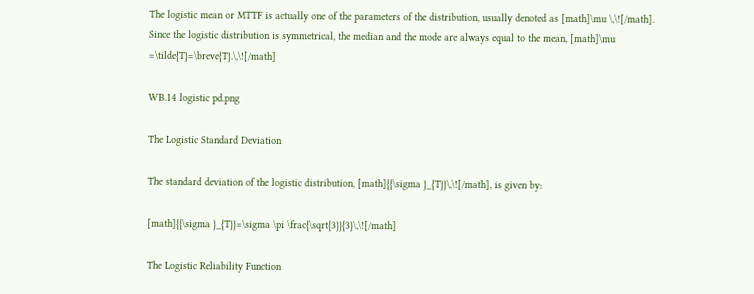The logistic mean or MTTF is actually one of the parameters of the distribution, usually denoted as [math]\mu \,\![/math]. Since the logistic distribution is symmetrical, the median and the mode are always equal to the mean, [math]\mu =\tilde{T}=\breve{T}.\,\![/math]

WB.14 logistic pd.png

The Logistic Standard Deviation

The standard deviation of the logistic distribution, [math]{{\sigma }_{T}}\,\![/math], is given by:

[math]{{\sigma }_{T}}=\sigma \pi \frac{\sqrt{3}}{3}\,\![/math]

The Logistic Reliability Function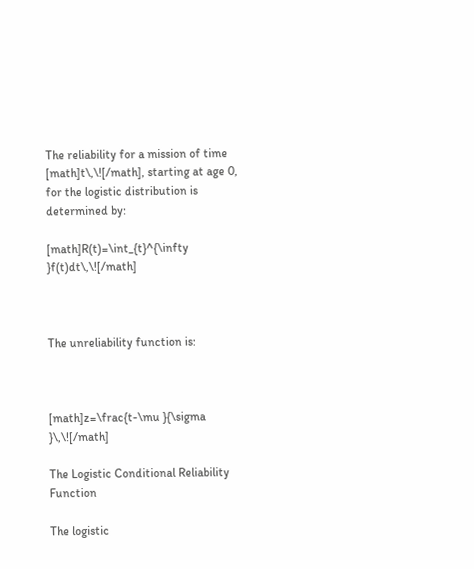The reliability for a mission of time [math]t\,\![/math], starting at age 0, for the logistic distribution is determined by:

[math]R(t)=\int_{t}^{\infty }f(t)dt\,\![/math]



The unreliability function is:



[math]z=\frac{t-\mu }{\sigma }\,\![/math]

The Logistic Conditional Reliability Function

The logistic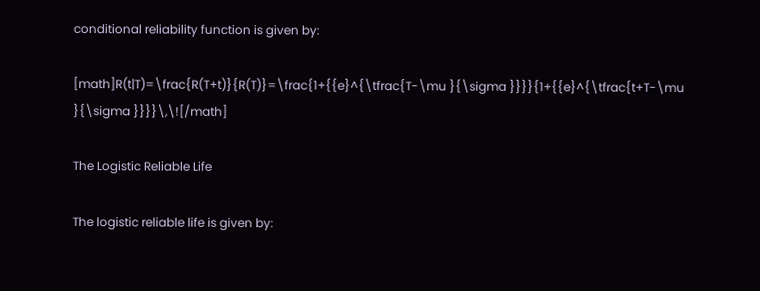conditional reliability function is given by:

[math]R(t|T)=\frac{R(T+t)}{R(T)}=\frac{1+{{e}^{\tfrac{T-\mu }{\sigma }}}}{1+{{e}^{\tfrac{t+T-\mu }{\sigma }}}}\,\![/math]

The Logistic Reliable Life

The logistic reliable life is given by: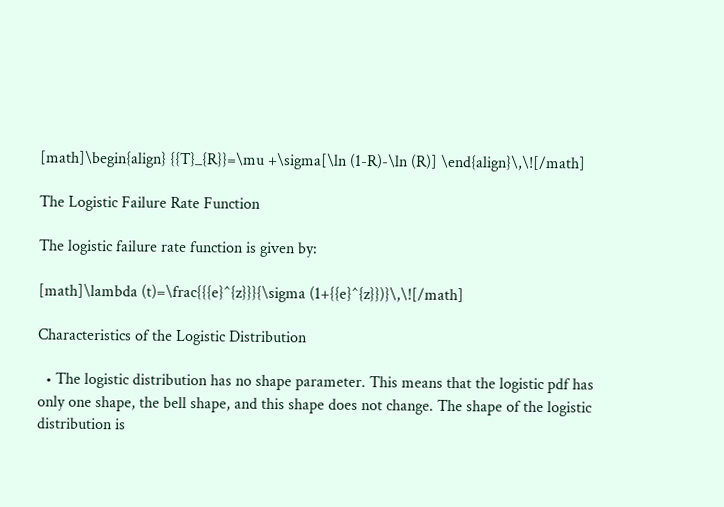[math]\begin{align} {{T}_{R}}=\mu +\sigma[\ln (1-R)-\ln (R)] \end{align}\,\![/math]

The Logistic Failure Rate Function

The logistic failure rate function is given by:

[math]\lambda (t)=\frac{{{e}^{z}}}{\sigma (1+{{e}^{z}})}\,\![/math]

Characteristics of the Logistic Distribution

  • The logistic distribution has no shape parameter. This means that the logistic pdf has only one shape, the bell shape, and this shape does not change. The shape of the logistic distribution is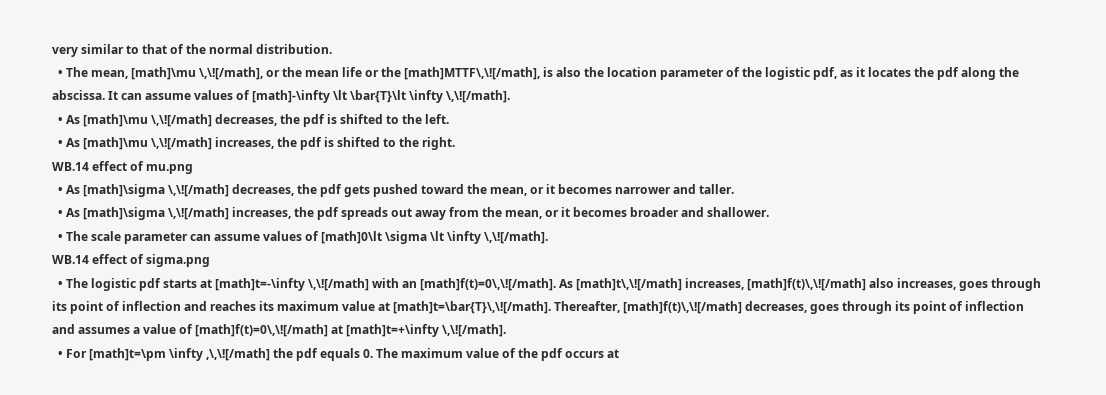very similar to that of the normal distribution.
  • The mean, [math]\mu \,\![/math], or the mean life or the [math]MTTF\,\![/math], is also the location parameter of the logistic pdf, as it locates the pdf along the abscissa. It can assume values of [math]-\infty \lt \bar{T}\lt \infty \,\![/math].
  • As [math]\mu \,\![/math] decreases, the pdf is shifted to the left.
  • As [math]\mu \,\![/math] increases, the pdf is shifted to the right.
WB.14 effect of mu.png
  • As [math]\sigma \,\![/math] decreases, the pdf gets pushed toward the mean, or it becomes narrower and taller.
  • As [math]\sigma \,\![/math] increases, the pdf spreads out away from the mean, or it becomes broader and shallower.
  • The scale parameter can assume values of [math]0\lt \sigma \lt \infty \,\![/math].
WB.14 effect of sigma.png
  • The logistic pdf starts at [math]t=-\infty \,\![/math] with an [math]f(t)=0\,\![/math]. As [math]t\,\![/math] increases, [math]f(t)\,\![/math] also increases, goes through its point of inflection and reaches its maximum value at [math]t=\bar{T}\,\![/math]. Thereafter, [math]f(t)\,\![/math] decreases, goes through its point of inflection and assumes a value of [math]f(t)=0\,\![/math] at [math]t=+\infty \,\![/math].
  • For [math]t=\pm \infty ,\,\![/math] the pdf equals 0. The maximum value of the pdf occurs at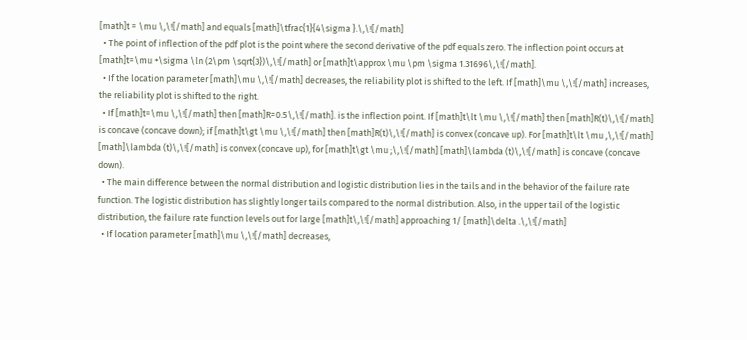[math]t = \mu \,\![/math] and equals [math]\tfrac{1}{4\sigma }.\,\![/math]
  • The point of inflection of the pdf plot is the point where the second derivative of the pdf equals zero. The inflection point occurs at [math]t=\mu +\sigma \ln (2\pm \sqrt{3})\,\![/math] or [math]t\approx \mu \pm \sigma 1.31696\,\![/math].
  • If the location parameter [math]\mu \,\![/math] decreases, the reliability plot is shifted to the left. If [math]\mu \,\![/math] increases, the reliability plot is shifted to the right.
  • If [math]t=\mu \,\![/math] then [math]R=0.5\,\![/math]. is the inflection point. If [math]t\lt \mu \,\![/math] then [math]R(t)\,\![/math] is concave (concave down); if [math]t\gt \mu \,\![/math] then [math]R(t)\,\![/math] is convex (concave up). For [math]t\lt \mu ,\,\![/math] [math]\lambda (t)\,\![/math] is convex (concave up), for [math]t\gt \mu ;\,\![/math] [math]\lambda (t)\,\![/math] is concave (concave down).
  • The main difference between the normal distribution and logistic distribution lies in the tails and in the behavior of the failure rate function. The logistic distribution has slightly longer tails compared to the normal distribution. Also, in the upper tail of the logistic distribution, the failure rate function levels out for large [math]t\,\![/math] approaching 1/ [math]\delta .\,\![/math]
  • If location parameter [math]\mu \,\![/math] decreases,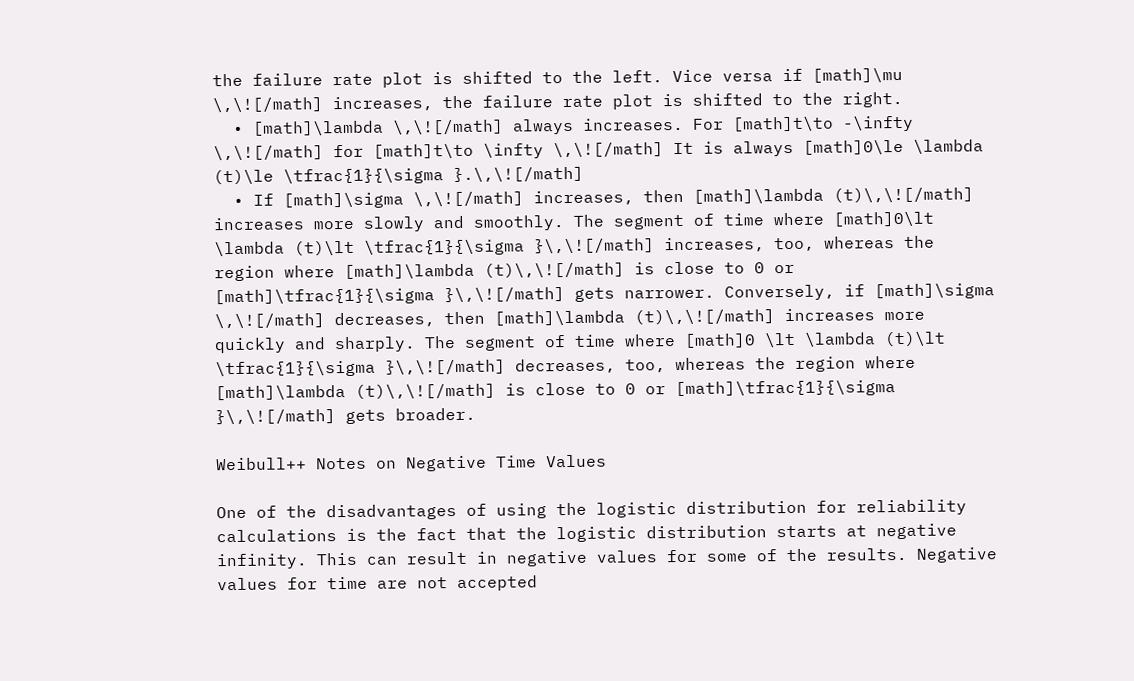the failure rate plot is shifted to the left. Vice versa if [math]\mu \,\![/math] increases, the failure rate plot is shifted to the right.
  • [math]\lambda \,\![/math] always increases. For [math]t\to -\infty \,\![/math] for [math]t\to \infty \,\![/math] It is always [math]0\le \lambda (t)\le \tfrac{1}{\sigma }.\,\![/math]
  • If [math]\sigma \,\![/math] increases, then [math]\lambda (t)\,\![/math] increases more slowly and smoothly. The segment of time where [math]0\lt \lambda (t)\lt \tfrac{1}{\sigma }\,\![/math] increases, too, whereas the region where [math]\lambda (t)\,\![/math] is close to 0 or [math]\tfrac{1}{\sigma }\,\![/math] gets narrower. Conversely, if [math]\sigma \,\![/math] decreases, then [math]\lambda (t)\,\![/math] increases more quickly and sharply. The segment of time where [math]0 \lt \lambda (t)\lt \tfrac{1}{\sigma }\,\![/math] decreases, too, whereas the region where [math]\lambda (t)\,\![/math] is close to 0 or [math]\tfrac{1}{\sigma }\,\![/math] gets broader.

Weibull++ Notes on Negative Time Values

One of the disadvantages of using the logistic distribution for reliability calculations is the fact that the logistic distribution starts at negative infinity. This can result in negative values for some of the results. Negative values for time are not accepted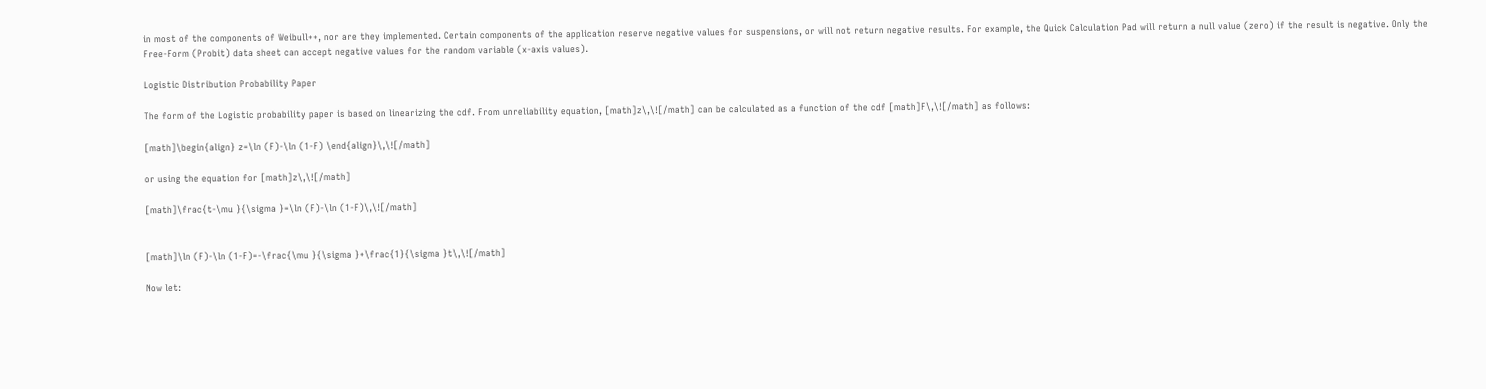in most of the components of Weibull++, nor are they implemented. Certain components of the application reserve negative values for suspensions, or will not return negative results. For example, the Quick Calculation Pad will return a null value (zero) if the result is negative. Only the Free-Form (Probit) data sheet can accept negative values for the random variable (x-axis values).

Logistic Distribution Probability Paper

The form of the Logistic probability paper is based on linearizing the cdf. From unreliability equation, [math]z\,\![/math] can be calculated as a function of the cdf [math]F\,\![/math] as follows:

[math]\begin{align} z=\ln (F)-\ln (1-F) \end{align}\,\![/math]

or using the equation for [math]z\,\![/math]

[math]\frac{t-\mu }{\sigma }=\ln (F)-\ln (1-F)\,\![/math]


[math]\ln (F)-\ln (1-F)=-\frac{\mu }{\sigma }+\frac{1}{\sigma }t\,\![/math]

Now let: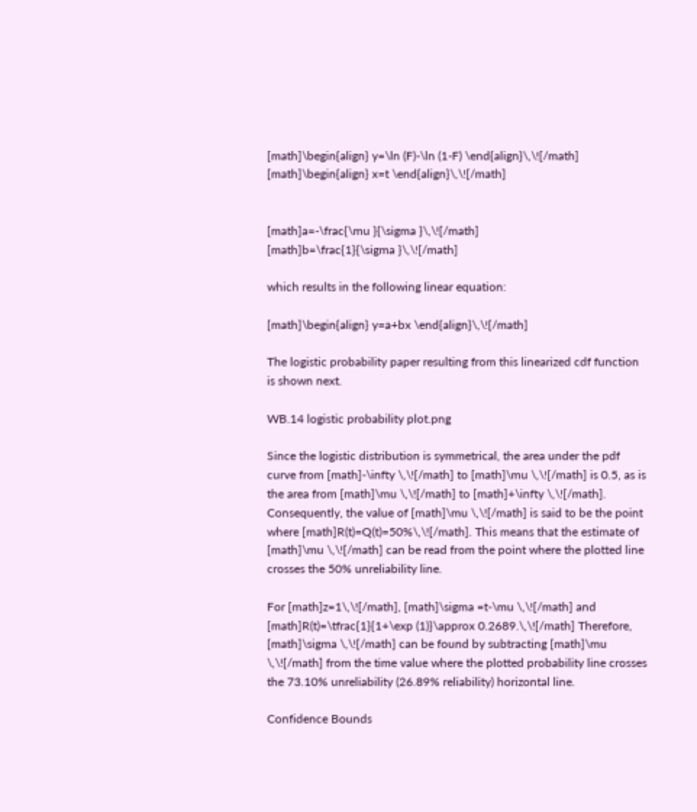[math]\begin{align} y=\ln (F)-\ln (1-F) \end{align}\,\![/math]
[math]\begin{align} x=t \end{align}\,\![/math]


[math]a=-\frac{\mu }{\sigma }\,\![/math]
[math]b=\frac{1}{\sigma }\,\![/math]

which results in the following linear equation:

[math]\begin{align} y=a+bx \end{align}\,\![/math]

The logistic probability paper resulting from this linearized cdf function is shown next.

WB.14 logistic probability plot.png

Since the logistic distribution is symmetrical, the area under the pdf curve from [math]-\infty \,\![/math] to [math]\mu \,\![/math] is 0.5, as is the area from [math]\mu \,\![/math] to [math]+\infty \,\![/math]. Consequently, the value of [math]\mu \,\![/math] is said to be the point where [math]R(t)=Q(t)=50%\,\![/math]. This means that the estimate of [math]\mu \,\![/math] can be read from the point where the plotted line crosses the 50% unreliability line.

For [math]z=1\,\![/math], [math]\sigma =t-\mu \,\![/math] and [math]R(t)=\tfrac{1}{1+\exp (1)}\approx 0.2689.\,\![/math] Therefore, [math]\sigma \,\![/math] can be found by subtracting [math]\mu \,\![/math] from the time value where the plotted probability line crosses the 73.10% unreliability (26.89% reliability) horizontal line.

Confidence Bounds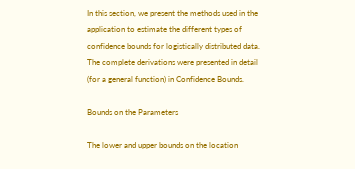In this section, we present the methods used in the application to estimate the different types of confidence bounds for logistically distributed data. The complete derivations were presented in detail (for a general function) in Confidence Bounds.

Bounds on the Parameters

The lower and upper bounds on the location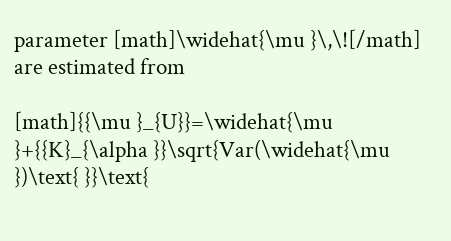parameter [math]\widehat{\mu }\,\![/math] are estimated from

[math]{{\mu }_{U}}=\widehat{\mu }+{{K}_{\alpha }}\sqrt{Var(\widehat{\mu })\text{ }}\text{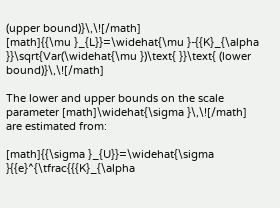(upper bound)}\,\![/math]
[math]{{\mu }_{L}}=\widehat{\mu }-{{K}_{\alpha }}\sqrt{Var(\widehat{\mu })\text{ }}\text{ (lower bound)}\,\![/math]

The lower and upper bounds on the scale parameter [math]\widehat{\sigma }\,\![/math] are estimated from:

[math]{{\sigma }_{U}}=\widehat{\sigma }{{e}^{\tfrac{{{K}_{\alpha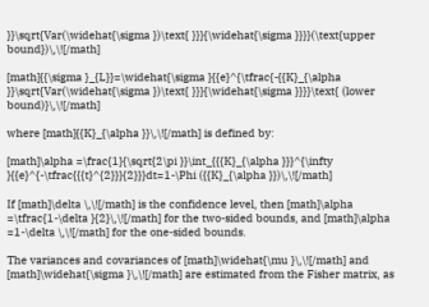}}\sqrt{Var(\widehat{\sigma })\text{ }}}{\widehat{\sigma }}}}(\text{upper bound})\,\![/math]

[math]{{\sigma }_{L}}=\widehat{\sigma }{{e}^{\tfrac{-{{K}_{\alpha }}\sqrt{Var(\widehat{\sigma })\text{ }}}{\widehat{\sigma }}}}\text{ (lower bound)}\,\![/math]

where [math]{{K}_{\alpha }}\,\![/math] is defined by:

[math]\alpha =\frac{1}{\sqrt{2\pi }}\int_{{{K}_{\alpha }}}^{\infty }{{e}^{-\tfrac{{{t}^{2}}}{2}}}dt=1-\Phi ({{K}_{\alpha }})\,\![/math]

If [math]\delta \,\![/math] is the confidence level, then [math]\alpha =\tfrac{1-\delta }{2}\,\![/math] for the two-sided bounds, and [math]\alpha =1-\delta \,\![/math] for the one-sided bounds.

The variances and covariances of [math]\widehat{\mu }\,\![/math] and [math]\widehat{\sigma }\,\![/math] are estimated from the Fisher matrix, as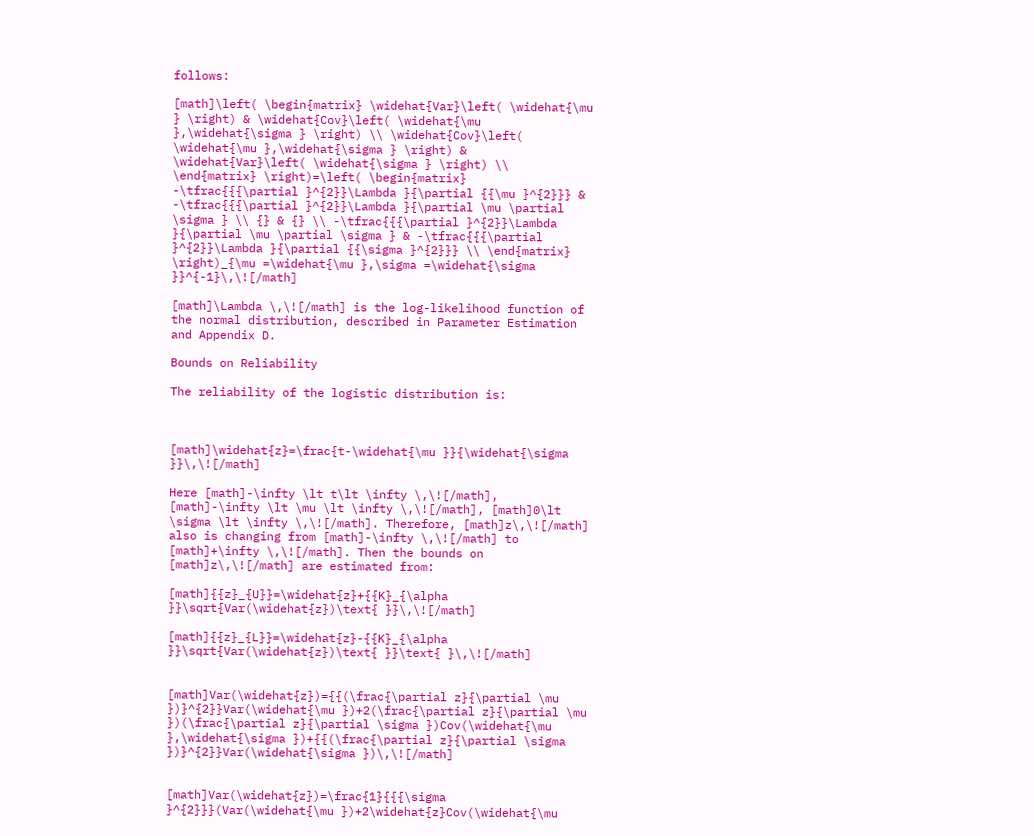follows:

[math]\left( \begin{matrix} \widehat{Var}\left( \widehat{\mu } \right) & \widehat{Cov}\left( \widehat{\mu },\widehat{\sigma } \right) \\ \widehat{Cov}\left( \widehat{\mu },\widehat{\sigma } \right) & \widehat{Var}\left( \widehat{\sigma } \right) \\ \end{matrix} \right)=\left( \begin{matrix} -\tfrac{{{\partial }^{2}}\Lambda }{\partial {{\mu }^{2}}} & -\tfrac{{{\partial }^{2}}\Lambda }{\partial \mu \partial \sigma } \\ {} & {} \\ -\tfrac{{{\partial }^{2}}\Lambda }{\partial \mu \partial \sigma } & -\tfrac{{{\partial }^{2}}\Lambda }{\partial {{\sigma }^{2}}} \\ \end{matrix} \right)_{\mu =\widehat{\mu },\sigma =\widehat{\sigma }}^{-1}\,\![/math]

[math]\Lambda \,\![/math] is the log-likelihood function of the normal distribution, described in Parameter Estimation and Appendix D.

Bounds on Reliability

The reliability of the logistic distribution is:



[math]\widehat{z}=\frac{t-\widehat{\mu }}{\widehat{\sigma }}\,\![/math]

Here [math]-\infty \lt t\lt \infty \,\![/math], [math]-\infty \lt \mu \lt \infty \,\![/math], [math]0\lt \sigma \lt \infty \,\![/math]. Therefore, [math]z\,\![/math] also is changing from [math]-\infty \,\![/math] to [math]+\infty \,\![/math]. Then the bounds on [math]z\,\![/math] are estimated from:

[math]{{z}_{U}}=\widehat{z}+{{K}_{\alpha }}\sqrt{Var(\widehat{z})\text{ }}\,\![/math]

[math]{{z}_{L}}=\widehat{z}-{{K}_{\alpha }}\sqrt{Var(\widehat{z})\text{ }}\text{ }\,\![/math]


[math]Var(\widehat{z})={{(\frac{\partial z}{\partial \mu })}^{2}}Var(\widehat{\mu })+2(\frac{\partial z}{\partial \mu })(\frac{\partial z}{\partial \sigma })Cov(\widehat{\mu },\widehat{\sigma })+{{(\frac{\partial z}{\partial \sigma })}^{2}}Var(\widehat{\sigma })\,\![/math]


[math]Var(\widehat{z})=\frac{1}{{{\sigma }^{2}}}(Var(\widehat{\mu })+2\widehat{z}Cov(\widehat{\mu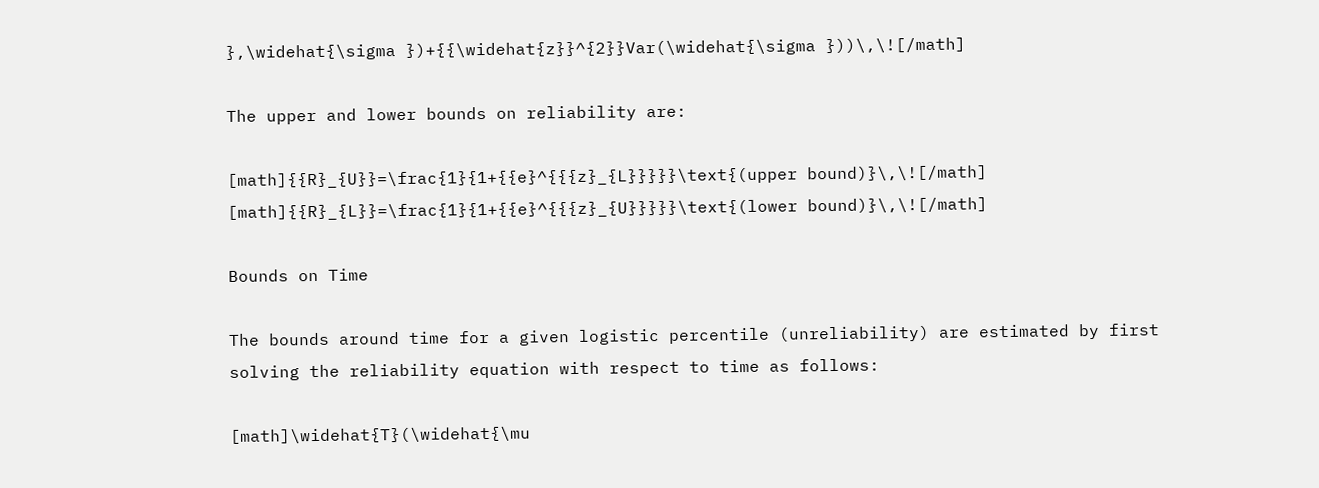},\widehat{\sigma })+{{\widehat{z}}^{2}}Var(\widehat{\sigma }))\,\![/math]

The upper and lower bounds on reliability are:

[math]{{R}_{U}}=\frac{1}{1+{{e}^{{{z}_{L}}}}}\text{(upper bound)}\,\![/math]
[math]{{R}_{L}}=\frac{1}{1+{{e}^{{{z}_{U}}}}}\text{(lower bound)}\,\![/math]

Bounds on Time

The bounds around time for a given logistic percentile (unreliability) are estimated by first solving the reliability equation with respect to time as follows:

[math]\widehat{T}(\widehat{\mu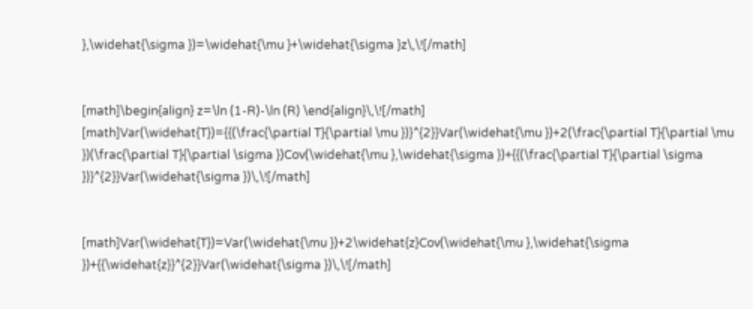},\widehat{\sigma })=\widehat{\mu }+\widehat{\sigma }z\,\![/math]


[math]\begin{align} z=\ln (1-R)-\ln (R) \end{align}\,\![/math]
[math]Var(\widehat{T})={{(\frac{\partial T}{\partial \mu })}^{2}}Var(\widehat{\mu })+2(\frac{\partial T}{\partial \mu })(\frac{\partial T}{\partial \sigma })Cov(\widehat{\mu },\widehat{\sigma })+{{(\frac{\partial T}{\partial \sigma })}^{2}}Var(\widehat{\sigma })\,\![/math]


[math]Var(\widehat{T})=Var(\widehat{\mu })+2\widehat{z}Cov(\widehat{\mu },\widehat{\sigma })+{{\widehat{z}}^{2}}Var(\widehat{\sigma })\,\![/math]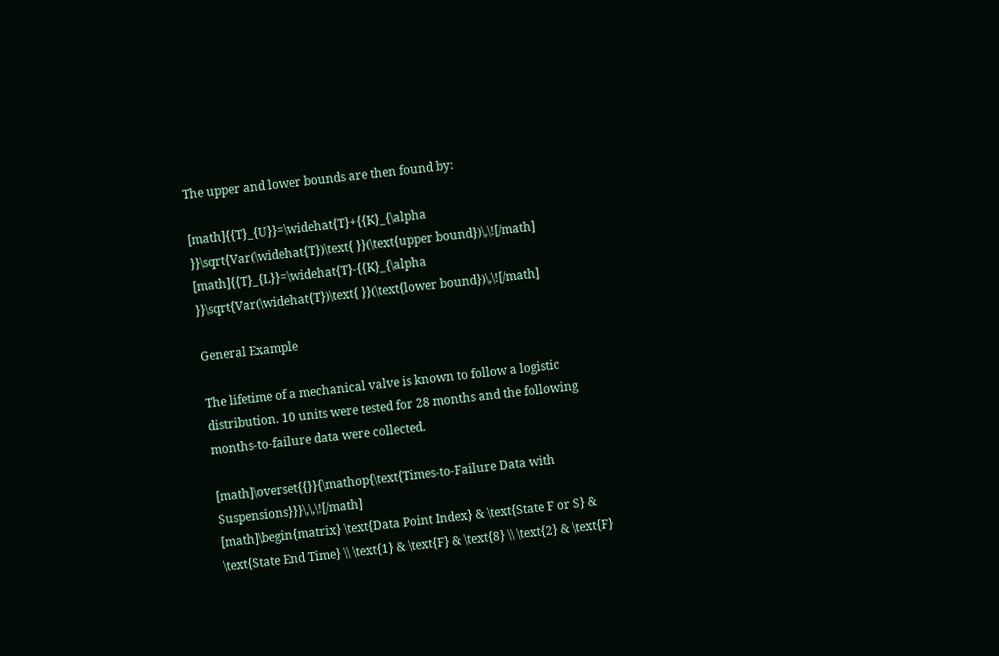The upper and lower bounds are then found by:

[math]{{T}_{U}}=\widehat{T}+{{K}_{\alpha }}\sqrt{Var(\widehat{T})\text{ }}(\text{upper bound})\,\![/math]
[math]{{T}_{L}}=\widehat{T}-{{K}_{\alpha }}\sqrt{Var(\widehat{T})\text{ }}(\text{lower bound})\,\![/math]

General Example

The lifetime of a mechanical valve is known to follow a logistic distribution. 10 units were tested for 28 months and the following months-to-failure data were collected.

[math]\overset{{}}{\mathop{\text{Times-to-Failure Data with Suspensions}}}\,\,\![/math]
[math]\begin{matrix} \text{Data Point Index} & \text{State F or S} & \text{State End Time} \\ \text{1} & \text{F} & \text{8} \\ \text{2} & \text{F}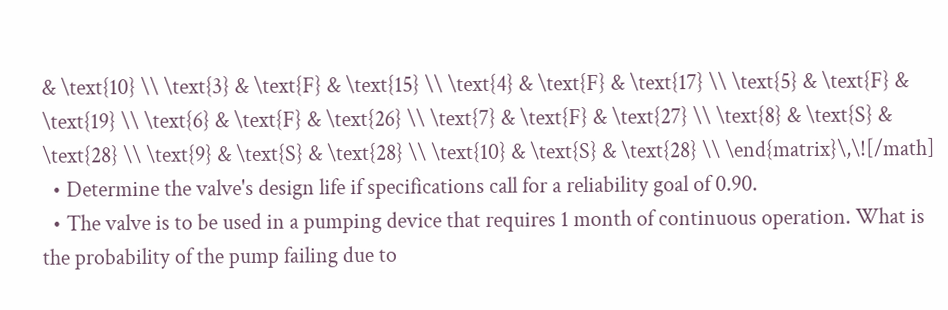& \text{10} \\ \text{3} & \text{F} & \text{15} \\ \text{4} & \text{F} & \text{17} \\ \text{5} & \text{F} & \text{19} \\ \text{6} & \text{F} & \text{26} \\ \text{7} & \text{F} & \text{27} \\ \text{8} & \text{S} & \text{28} \\ \text{9} & \text{S} & \text{28} \\ \text{10} & \text{S} & \text{28} \\ \end{matrix}\,\![/math]
  • Determine the valve's design life if specifications call for a reliability goal of 0.90.
  • The valve is to be used in a pumping device that requires 1 month of continuous operation. What is the probability of the pump failing due to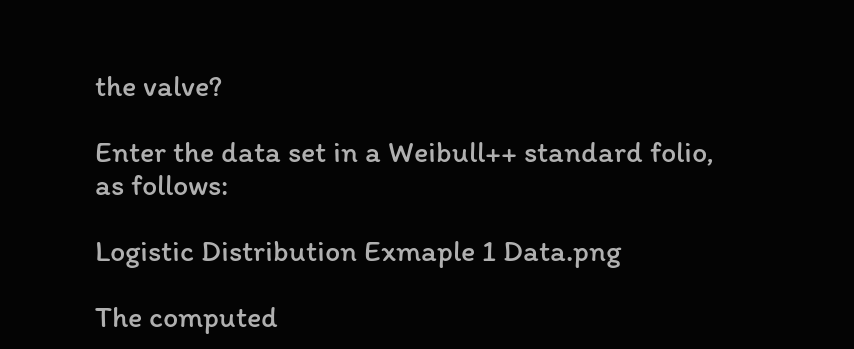the valve?

Enter the data set in a Weibull++ standard folio, as follows:

Logistic Distribution Exmaple 1 Data.png

The computed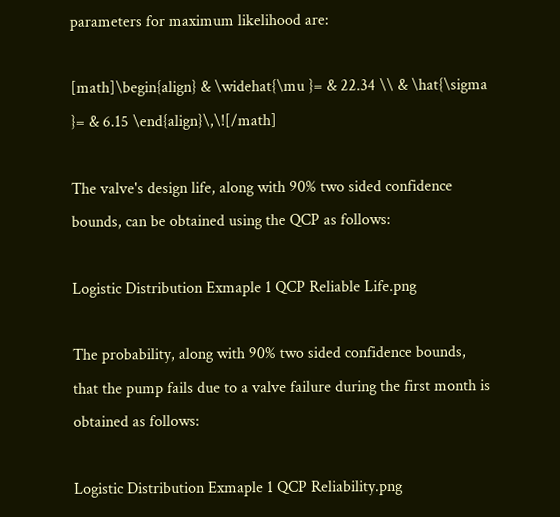parameters for maximum likelihood are:

[math]\begin{align} & \widehat{\mu }= & 22.34 \\ & \hat{\sigma }= & 6.15 \end{align}\,\![/math]

The valve's design life, along with 90% two sided confidence bounds, can be obtained using the QCP as follows:

Logistic Distribution Exmaple 1 QCP Reliable Life.png

The probability, along with 90% two sided confidence bounds, that the pump fails due to a valve failure during the first month is obtained as follows:

Logistic Distribution Exmaple 1 QCP Reliability.png